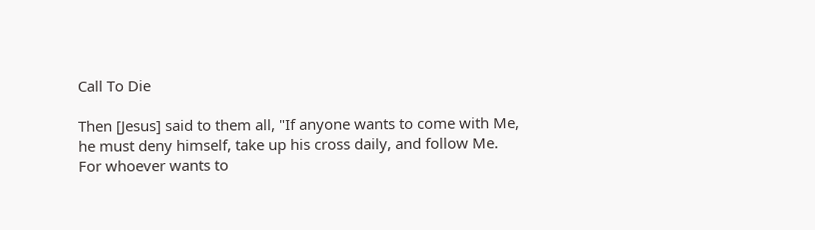Call To Die

Then [Jesus] said to them all, "If anyone wants to come with Me, he must deny himself, take up his cross daily, and follow Me. For whoever wants to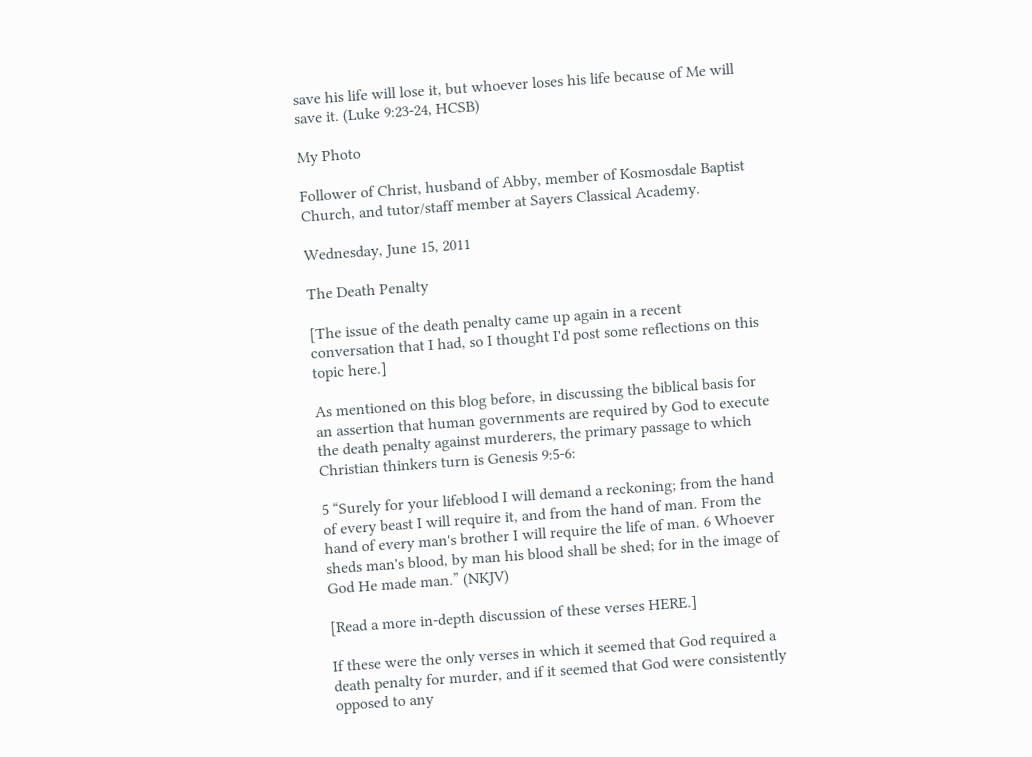save his life will lose it, but whoever loses his life because of Me will save it. (Luke 9:23-24, HCSB)

My Photo

Follower of Christ, husband of Abby, member of Kosmosdale Baptist Church, and tutor/staff member at Sayers Classical Academy.

Wednesday, June 15, 2011

The Death Penalty

[The issue of the death penalty came up again in a recent conversation that I had, so I thought I'd post some reflections on this topic here.]

As mentioned on this blog before, in discussing the biblical basis for an assertion that human governments are required by God to execute the death penalty against murderers, the primary passage to which Christian thinkers turn is Genesis 9:5-6:

5 “Surely for your lifeblood I will demand a reckoning; from the hand of every beast I will require it, and from the hand of man. From the hand of every man's brother I will require the life of man. 6 Whoever sheds man's blood, by man his blood shall be shed; for in the image of God He made man.” (NKJV)

[Read a more in-depth discussion of these verses HERE.]

If these were the only verses in which it seemed that God required a death penalty for murder, and if it seemed that God were consistently opposed to any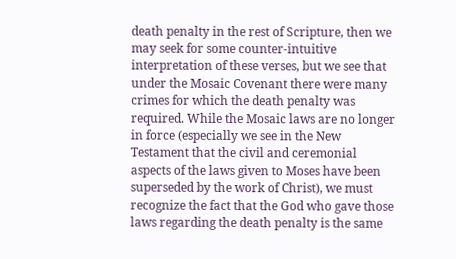death penalty in the rest of Scripture, then we may seek for some counter-intuitive interpretation of these verses, but we see that under the Mosaic Covenant there were many crimes for which the death penalty was required. While the Mosaic laws are no longer in force (especially we see in the New Testament that the civil and ceremonial aspects of the laws given to Moses have been superseded by the work of Christ), we must recognize the fact that the God who gave those laws regarding the death penalty is the same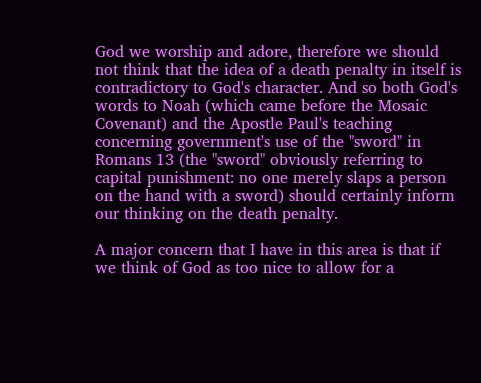God we worship and adore, therefore we should not think that the idea of a death penalty in itself is contradictory to God's character. And so both God's words to Noah (which came before the Mosaic Covenant) and the Apostle Paul's teaching concerning government's use of the "sword" in Romans 13 (the "sword" obviously referring to capital punishment: no one merely slaps a person on the hand with a sword) should certainly inform our thinking on the death penalty.

A major concern that I have in this area is that if we think of God as too nice to allow for a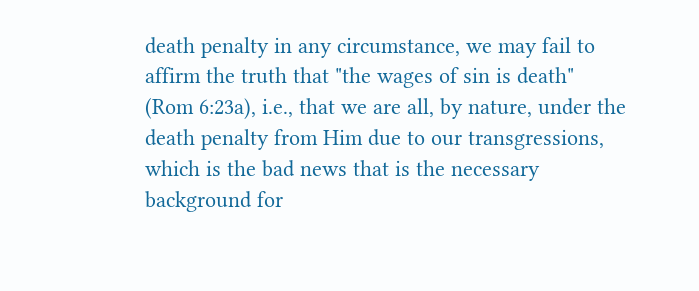death penalty in any circumstance, we may fail to affirm the truth that "the wages of sin is death" (Rom 6:23a), i.e., that we are all, by nature, under the death penalty from Him due to our transgressions, which is the bad news that is the necessary background for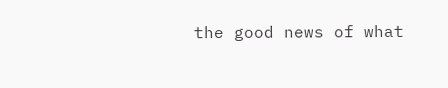the good news of what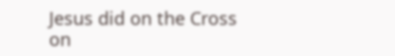Jesus did on the Cross on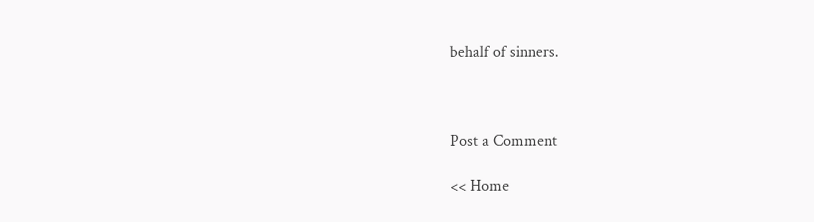behalf of sinners.



Post a Comment

<< Home